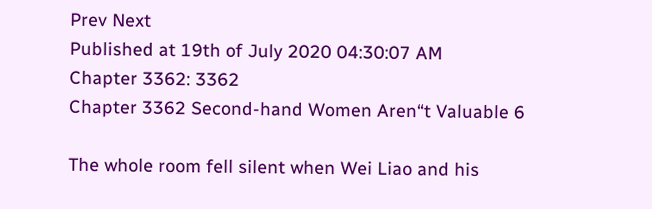Prev Next
Published at 19th of July 2020 04:30:07 AM
Chapter 3362: 3362
Chapter 3362 Second-hand Women Aren“t Valuable 6

The whole room fell silent when Wei Liao and his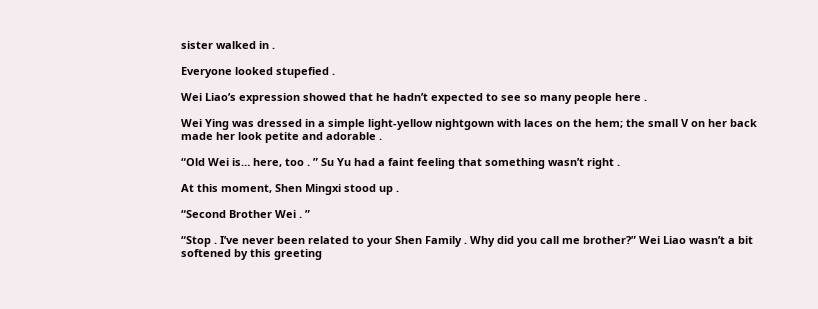sister walked in .

Everyone looked stupefied .

Wei Liao’s expression showed that he hadn’t expected to see so many people here .

Wei Ying was dressed in a simple light-yellow nightgown with laces on the hem; the small V on her back made her look petite and adorable .

“Old Wei is… here, too . ” Su Yu had a faint feeling that something wasn’t right .

At this moment, Shen Mingxi stood up .

“Second Brother Wei . ”

“Stop . I’ve never been related to your Shen Family . Why did you call me brother?” Wei Liao wasn’t a bit softened by this greeting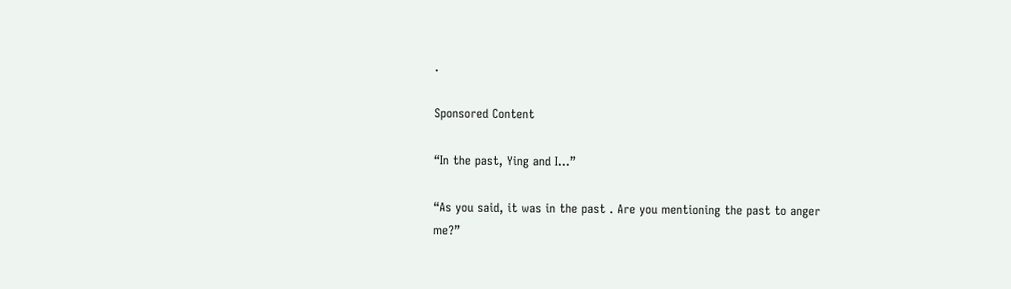.

Sponsored Content

“In the past, Ying and I…”

“As you said, it was in the past . Are you mentioning the past to anger me?”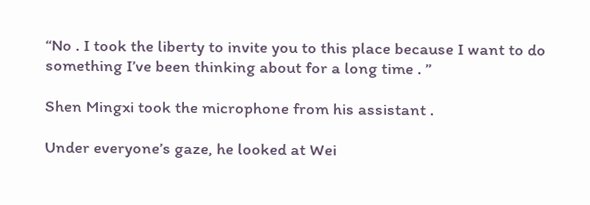“No . I took the liberty to invite you to this place because I want to do something I’ve been thinking about for a long time . ”

Shen Mingxi took the microphone from his assistant .

Under everyone’s gaze, he looked at Wei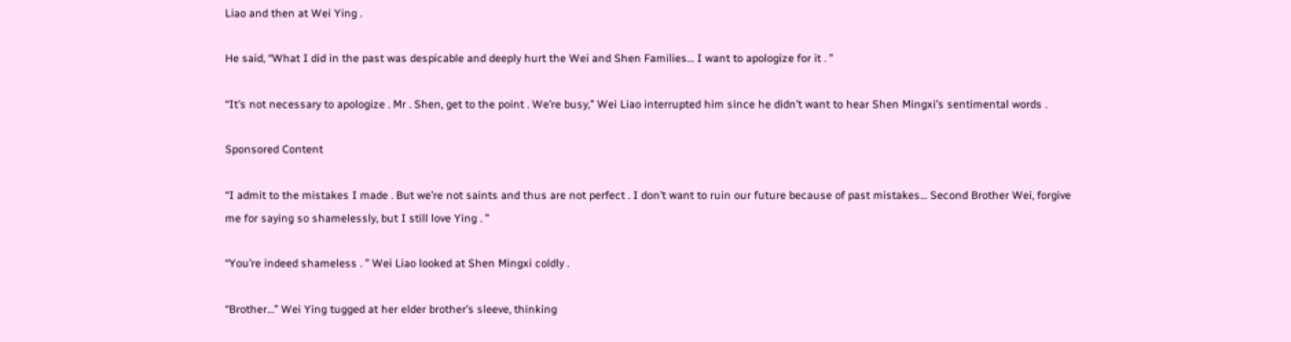Liao and then at Wei Ying .

He said, “What I did in the past was despicable and deeply hurt the Wei and Shen Families… I want to apologize for it . ”

“It’s not necessary to apologize . Mr . Shen, get to the point . We’re busy,” Wei Liao interrupted him since he didn’t want to hear Shen Mingxi’s sentimental words .

Sponsored Content

“I admit to the mistakes I made . But we’re not saints and thus are not perfect . I don’t want to ruin our future because of past mistakes… Second Brother Wei, forgive me for saying so shamelessly, but I still love Ying . ”

“You’re indeed shameless . ” Wei Liao looked at Shen Mingxi coldly .

“Brother…” Wei Ying tugged at her elder brother’s sleeve, thinking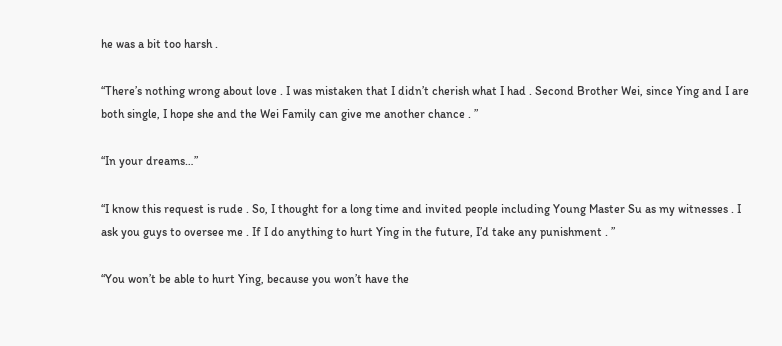he was a bit too harsh .

“There’s nothing wrong about love . I was mistaken that I didn’t cherish what I had . Second Brother Wei, since Ying and I are both single, I hope she and the Wei Family can give me another chance . ”

“In your dreams…”

“I know this request is rude . So, I thought for a long time and invited people including Young Master Su as my witnesses . I ask you guys to oversee me . If I do anything to hurt Ying in the future, I’d take any punishment . ”

“You won’t be able to hurt Ying, because you won’t have the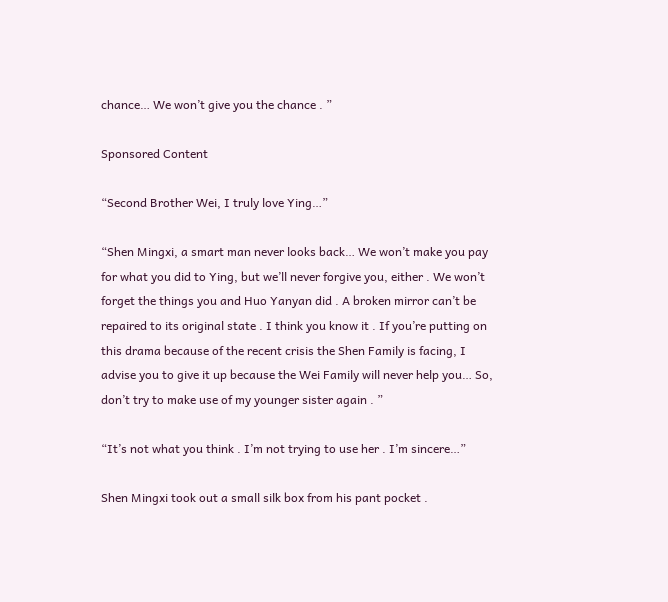chance… We won’t give you the chance . ”

Sponsored Content

“Second Brother Wei, I truly love Ying…”

“Shen Mingxi, a smart man never looks back… We won’t make you pay for what you did to Ying, but we’ll never forgive you, either . We won’t forget the things you and Huo Yanyan did . A broken mirror can’t be repaired to its original state . I think you know it . If you’re putting on this drama because of the recent crisis the Shen Family is facing, I advise you to give it up because the Wei Family will never help you… So, don’t try to make use of my younger sister again . ”

“It’s not what you think . I’m not trying to use her . I’m sincere…”

Shen Mingxi took out a small silk box from his pant pocket .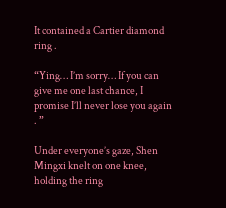It contained a Cartier diamond ring .

“Ying… I’m sorry… If you can give me one last chance, I promise I’ll never lose you again . ”

Under everyone’s gaze, Shen Mingxi knelt on one knee, holding the ring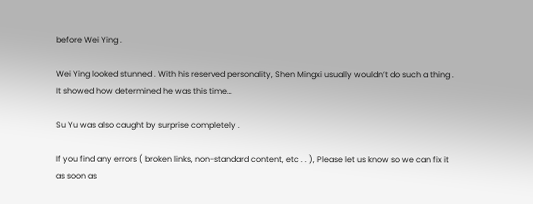before Wei Ying .

Wei Ying looked stunned . With his reserved personality, Shen Mingxi usually wouldn’t do such a thing . It showed how determined he was this time…

Su Yu was also caught by surprise completely .

If you find any errors ( broken links, non-standard content, etc . . ), Please let us know so we can fix it as soon as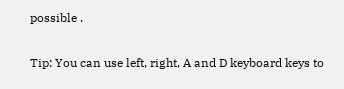possible .

Tip: You can use left, right, A and D keyboard keys to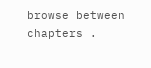browse between chapters .